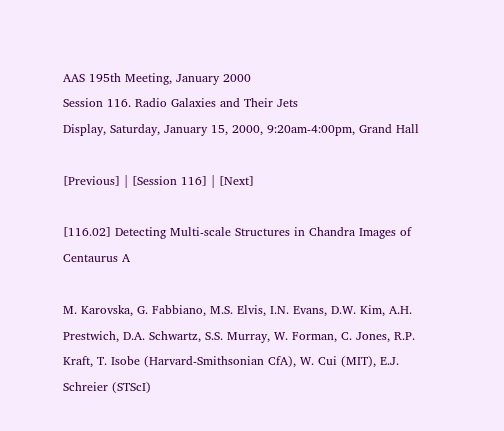AAS 195th Meeting, January 2000
Session 116. Radio Galaxies and Their Jets
Display, Saturday, January 15, 2000, 9:20am-4:00pm, Grand Hall

[Previous] | [Session 116] | [Next]

[116.02] Detecting Multi-scale Structures in Chandra Images of Centaurus A

M. Karovska, G. Fabbiano, M.S. Elvis, I.N. Evans, D.W. Kim, A.H. Prestwich, D.A. Schwartz, S.S. Murray, W. Forman, C. Jones, R.P. Kraft, T. Isobe (Harvard-Smithsonian CfA), W. Cui (MIT), E.J. Schreier (STScI)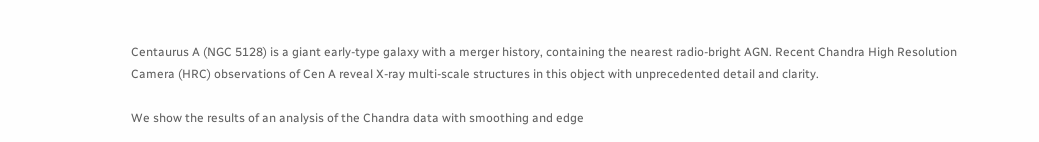Centaurus A (NGC 5128) is a giant early-type galaxy with a merger history, containing the nearest radio-bright AGN. Recent Chandra High Resolution Camera (HRC) observations of Cen A reveal X-ray multi-scale structures in this object with unprecedented detail and clarity.

We show the results of an analysis of the Chandra data with smoothing and edge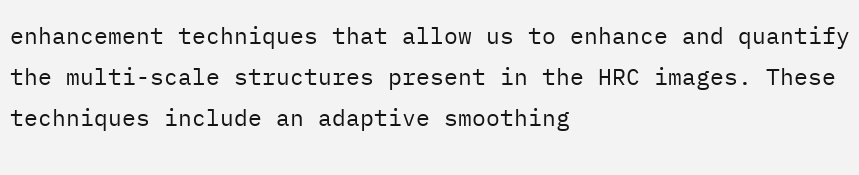enhancement techniques that allow us to enhance and quantify the multi-scale structures present in the HRC images. These techniques include an adaptive smoothing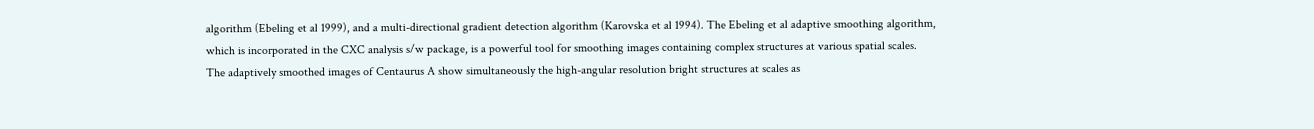algorithm (Ebeling et al 1999), and a multi-directional gradient detection algorithm (Karovska et al 1994). The Ebeling et al adaptive smoothing algorithm, which is incorporated in the CXC analysis s/w package, is a powerful tool for smoothing images containing complex structures at various spatial scales. The adaptively smoothed images of Centaurus A show simultaneously the high-angular resolution bright structures at scales as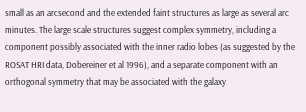small as an arcsecond and the extended faint structures as large as several arc minutes. The large scale structures suggest complex symmetry, including a component possibly associated with the inner radio lobes (as suggested by the ROSAT HRI data, Dobereiner et al 1996), and a separate component with an orthogonal symmetry that may be associated with the galaxy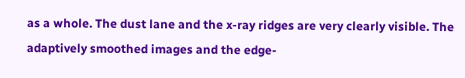as a whole. The dust lane and the x-ray ridges are very clearly visible. The adaptively smoothed images and the edge-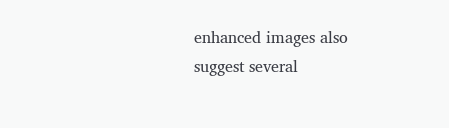enhanced images also suggest several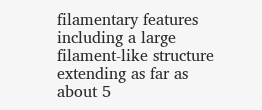filamentary features including a large filament-like structure extending as far as about 5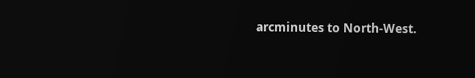arcminutes to North-West.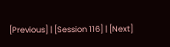[Previous] | [Session 116] | [Next]